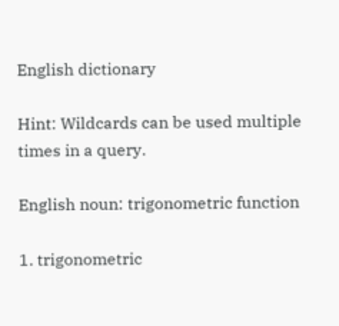English dictionary

Hint: Wildcards can be used multiple times in a query.

English noun: trigonometric function

1. trigonometric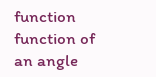function function of an angle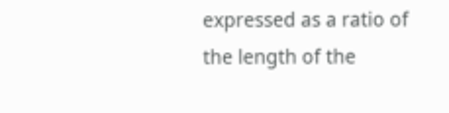expressed as a ratio of the length of the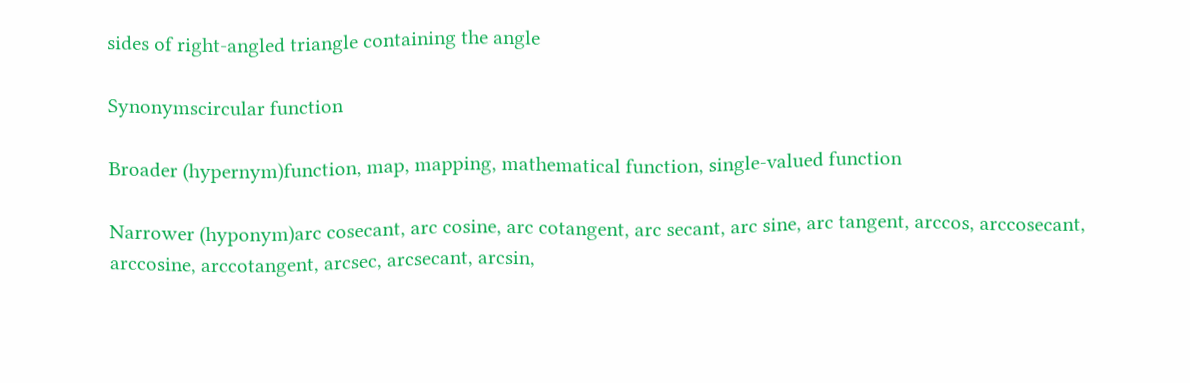sides of right-angled triangle containing the angle

Synonymscircular function

Broader (hypernym)function, map, mapping, mathematical function, single-valued function

Narrower (hyponym)arc cosecant, arc cosine, arc cotangent, arc secant, arc sine, arc tangent, arccos, arccosecant, arccosine, arccotangent, arcsec, arcsecant, arcsin,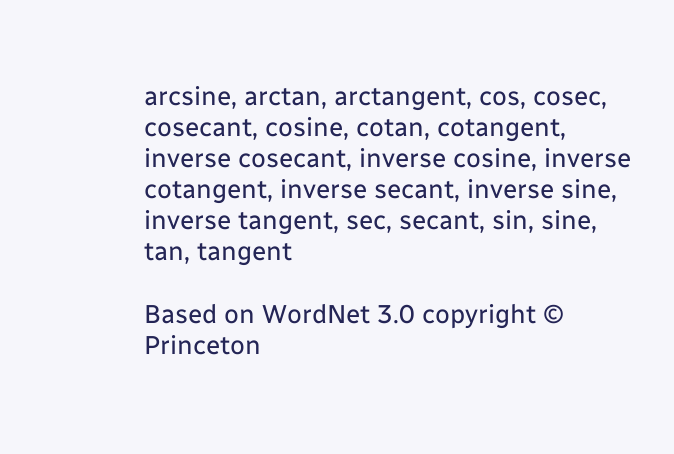arcsine, arctan, arctangent, cos, cosec, cosecant, cosine, cotan, cotangent, inverse cosecant, inverse cosine, inverse cotangent, inverse secant, inverse sine, inverse tangent, sec, secant, sin, sine, tan, tangent

Based on WordNet 3.0 copyright © Princeton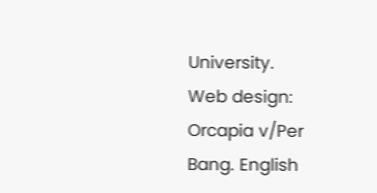University.
Web design: Orcapia v/Per Bang. English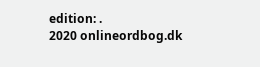edition: .
2020 onlineordbog.dk